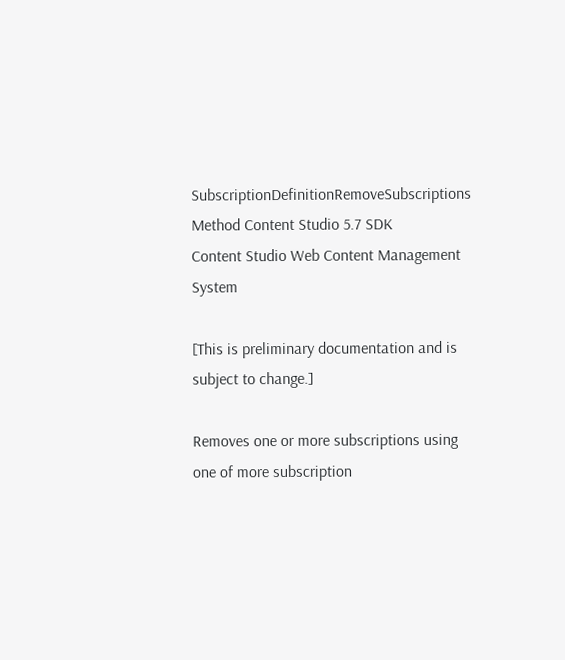SubscriptionDefinitionRemoveSubscriptions Method Content Studio 5.7 SDK
Content Studio Web Content Management System

[This is preliminary documentation and is subject to change.]

Removes one or more subscriptions using one of more subscription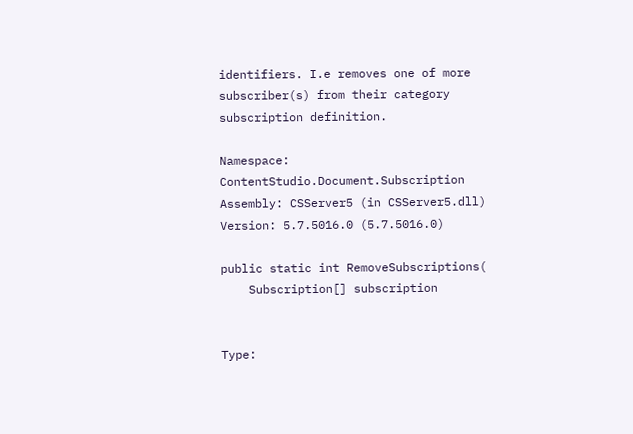identifiers. I.e removes one of more subscriber(s) from their category subscription definition.

Namespace: ContentStudio.Document.Subscription
Assembly: CSServer5 (in CSServer5.dll) Version: 5.7.5016.0 (5.7.5016.0)

public static int RemoveSubscriptions(
    Subscription[] subscription


Type: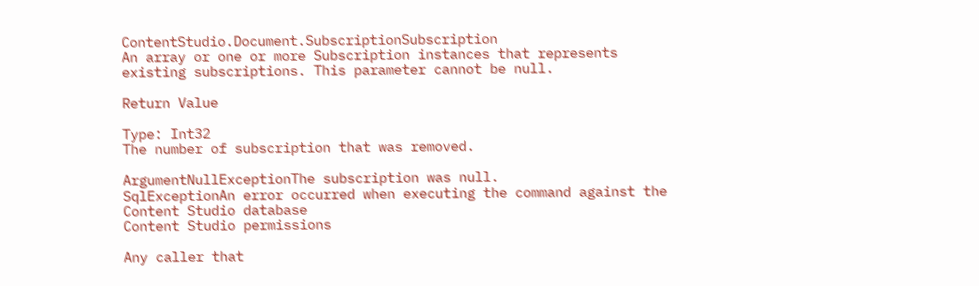ContentStudio.Document.SubscriptionSubscription
An array or one or more Subscription instances that represents existing subscriptions. This parameter cannot be null.

Return Value

Type: Int32
The number of subscription that was removed.

ArgumentNullExceptionThe subscription was null.
SqlExceptionAn error occurred when executing the command against the Content Studio database
Content Studio permissions

Any caller that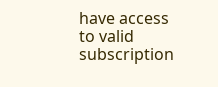have access to valid subscription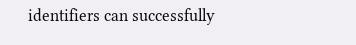identifiers can successfully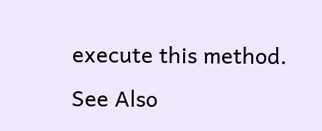execute this method.
See Also